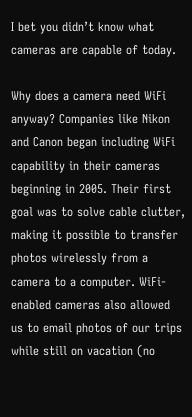I bet you didn’t know what cameras are capable of today.

Why does a camera need WiFi anyway? Companies like Nikon and Canon began including WiFi capability in their cameras beginning in 2005. Their first goal was to solve cable clutter, making it possible to transfer photos wirelessly from a camera to a computer. WiFi-enabled cameras also allowed us to email photos of our trips while still on vacation (no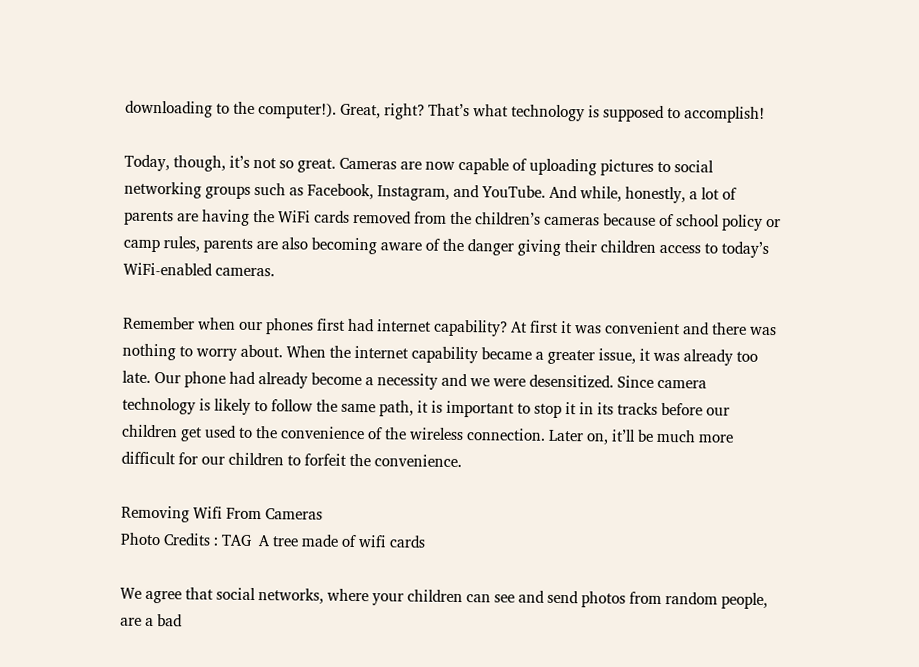downloading to the computer!). Great, right? That’s what technology is supposed to accomplish!

Today, though, it’s not so great. Cameras are now capable of uploading pictures to social networking groups such as Facebook, Instagram, and YouTube. And while, honestly, a lot of parents are having the WiFi cards removed from the children’s cameras because of school policy or camp rules, parents are also becoming aware of the danger giving their children access to today’s WiFi-enabled cameras.

Remember when our phones first had internet capability? At first it was convenient and there was nothing to worry about. When the internet capability became a greater issue, it was already too late. Our phone had already become a necessity and we were desensitized. Since camera technology is likely to follow the same path, it is important to stop it in its tracks before our children get used to the convenience of the wireless connection. Later on, it’ll be much more difficult for our children to forfeit the convenience.

Removing Wifi From Cameras
Photo Credits : TAG  A tree made of wifi cards

We agree that social networks, where your children can see and send photos from random people, are a bad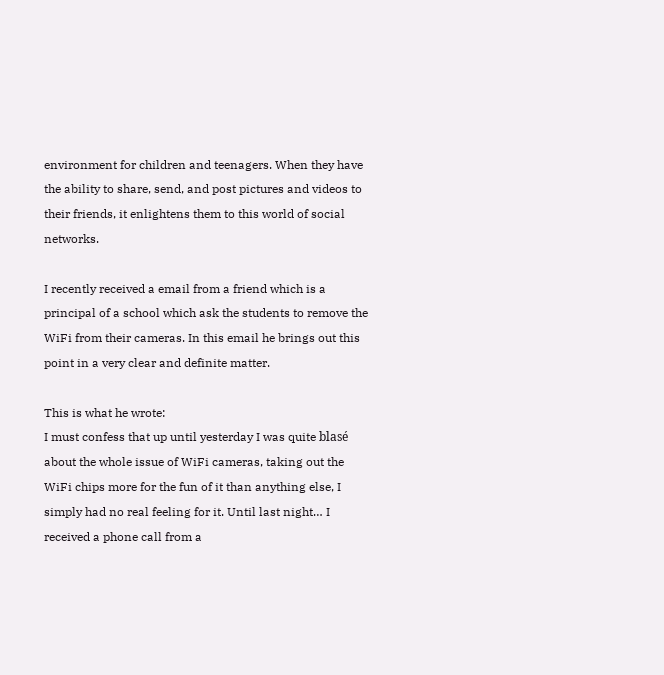environment for children and teenagers. When they have the ability to share, send, and post pictures and videos to their friends, it enlightens them to this world of social networks.

I recently received a email from a friend which is a principal of a school which ask the students to remove the WiFi from their cameras. In this email he brings out this point in a very clear and definite matter.

This is what he wrote:
I must confess that up until yesterday I was quite blasé about the whole issue of WiFi cameras, taking out the WiFi chips more for the fun of it than anything else, I simply had no real feeling for it. Until last night… I received a phone call from a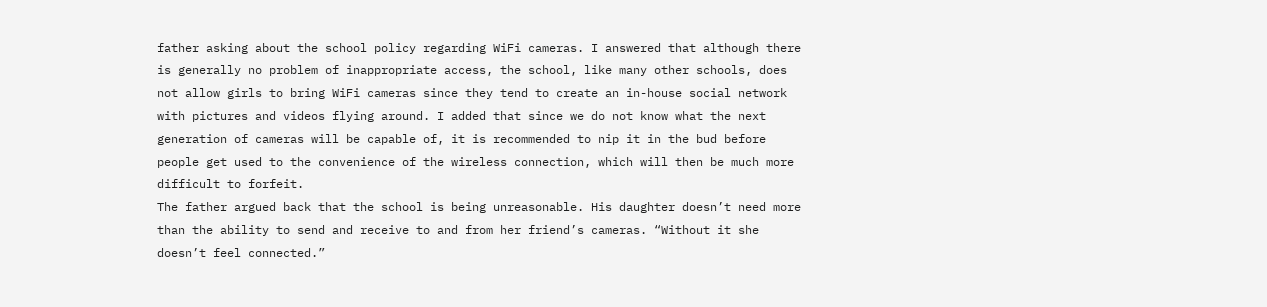father asking about the school policy regarding WiFi cameras. I answered that although there is generally no problem of inappropriate access, the school, like many other schools, does not allow girls to bring WiFi cameras since they tend to create an in-house social network with pictures and videos flying around. I added that since we do not know what the next generation of cameras will be capable of, it is recommended to nip it in the bud before people get used to the convenience of the wireless connection, which will then be much more difficult to forfeit.
The father argued back that the school is being unreasonable. His daughter doesn’t need more than the ability to send and receive to and from her friend’s cameras. “Without it she doesn’t feel connected.”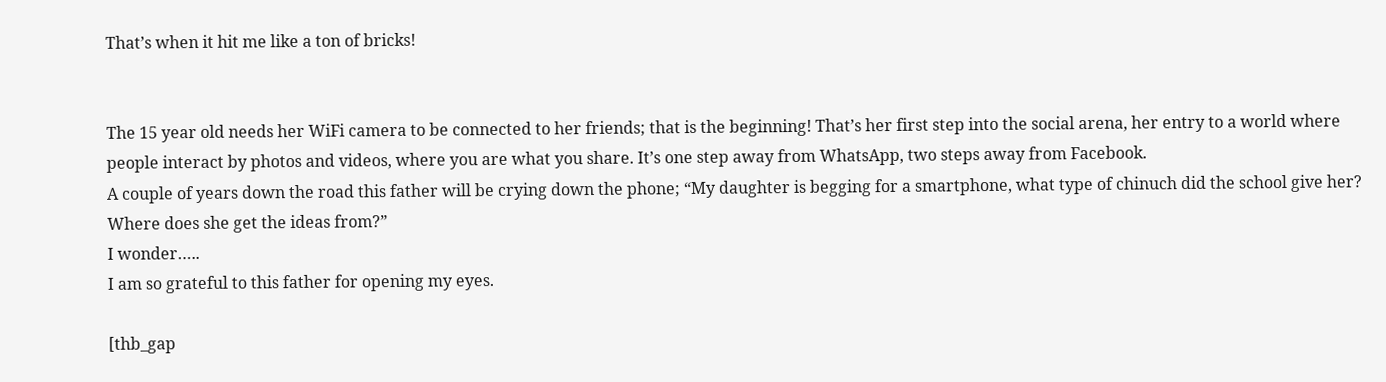That’s when it hit me like a ton of bricks!


The 15 year old needs her WiFi camera to be connected to her friends; that is the beginning! That’s her first step into the social arena, her entry to a world where people interact by photos and videos, where you are what you share. It’s one step away from WhatsApp, two steps away from Facebook.
A couple of years down the road this father will be crying down the phone; “My daughter is begging for a smartphone, what type of chinuch did the school give her? Where does she get the ideas from?”
I wonder…..
I am so grateful to this father for opening my eyes.

[thb_gap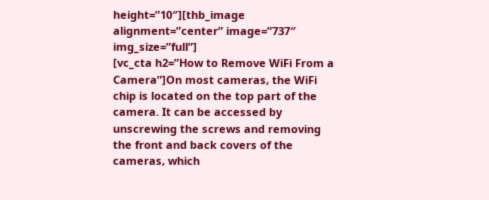height=”10″][thb_image alignment=”center” image=”737″ img_size=”full”]
[vc_cta h2=”How to Remove WiFi From a Camera”]On most cameras, the WiFi chip is located on the top part of the camera. It can be accessed by unscrewing the screws and removing the front and back covers of the cameras, which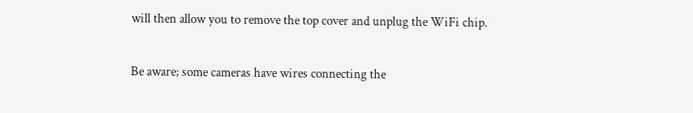will then allow you to remove the top cover and unplug the WiFi chip.

Be aware; some cameras have wires connecting the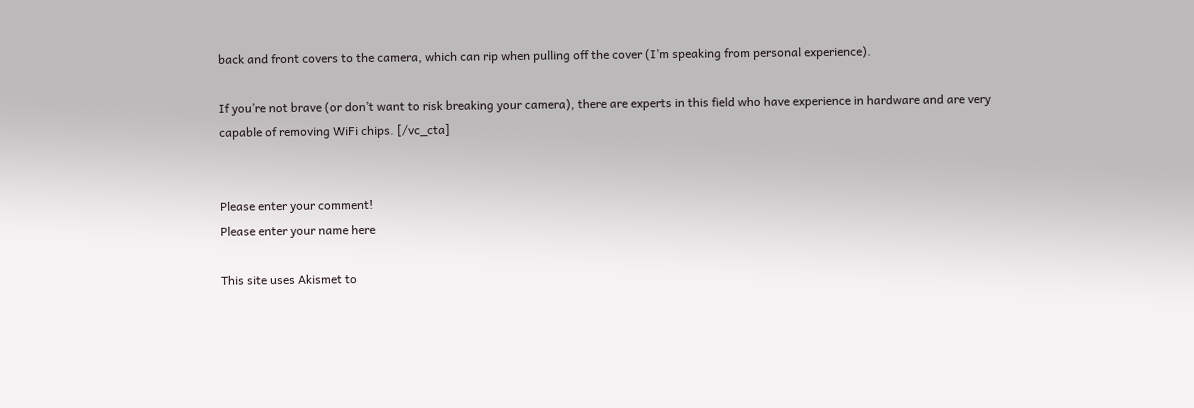back and front covers to the camera, which can rip when pulling off the cover (I’m speaking from personal experience).

If you’re not brave (or don’t want to risk breaking your camera), there are experts in this field who have experience in hardware and are very capable of removing WiFi chips. [/vc_cta]


Please enter your comment!
Please enter your name here

This site uses Akismet to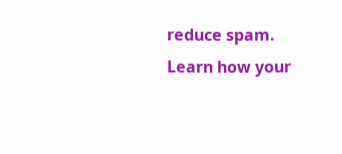reduce spam. Learn how your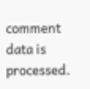comment data is processed.